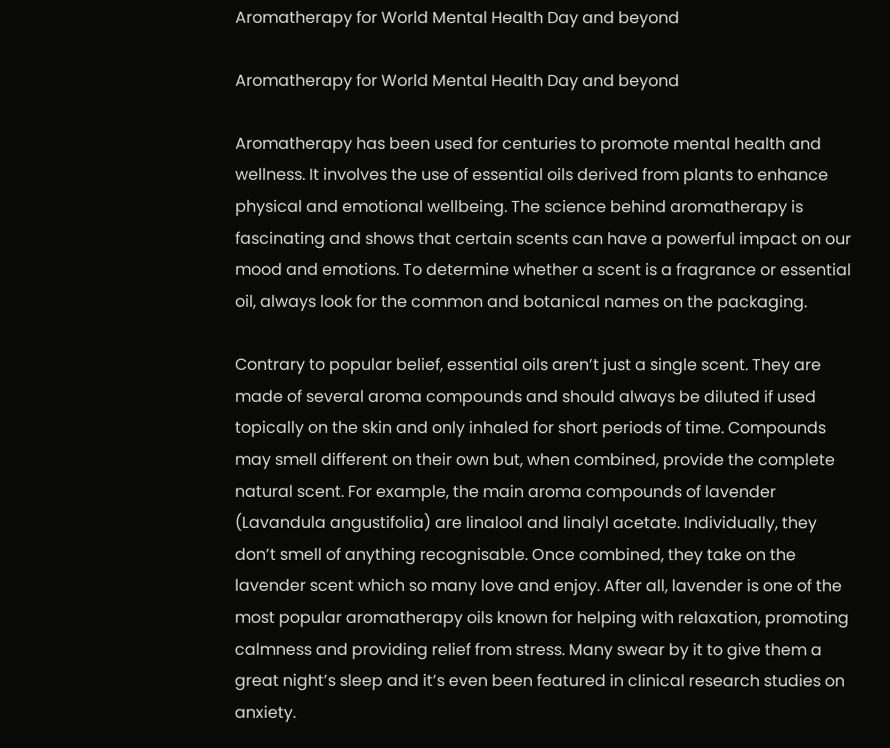Aromatherapy for World Mental Health Day and beyond

Aromatherapy for World Mental Health Day and beyond

Aromatherapy has been used for centuries to promote mental health and wellness. It involves the use of essential oils derived from plants to enhance physical and emotional wellbeing. The science behind aromatherapy is fascinating and shows that certain scents can have a powerful impact on our mood and emotions. To determine whether a scent is a fragrance or essential oil, always look for the common and botanical names on the packaging.

Contrary to popular belief, essential oils aren’t just a single scent. They are made of several aroma compounds and should always be diluted if used topically on the skin and only inhaled for short periods of time. Compounds may smell different on their own but, when combined, provide the complete natural scent. For example, the main aroma compounds of lavender (Lavandula angustifolia) are linalool and linalyl acetate. Individually, they don’t smell of anything recognisable. Once combined, they take on the lavender scent which so many love and enjoy. After all, lavender is one of the most popular aromatherapy oils known for helping with relaxation, promoting calmness and providing relief from stress. Many swear by it to give them a great night’s sleep and it’s even been featured in clinical research studies on anxiety.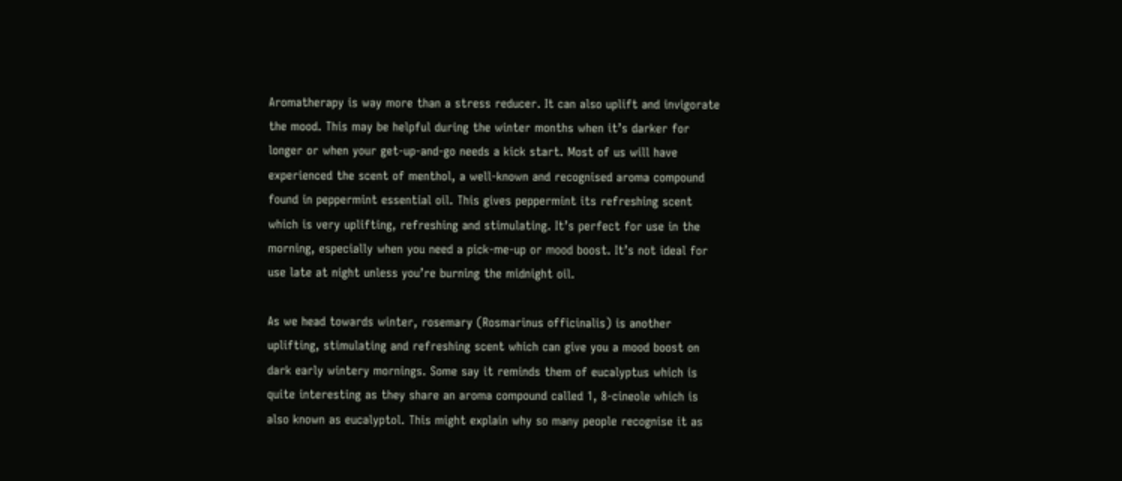Aromatherapy is way more than a stress reducer. It can also uplift and invigorate the mood. This may be helpful during the winter months when it’s darker for longer or when your get-up-and-go needs a kick start. Most of us will have experienced the scent of menthol, a well-known and recognised aroma compound found in peppermint essential oil. This gives peppermint its refreshing scent which is very uplifting, refreshing and stimulating. It’s perfect for use in the morning, especially when you need a pick-me-up or mood boost. It’s not ideal for use late at night unless you’re burning the midnight oil.

As we head towards winter, rosemary (Rosmarinus officinalis) is another uplifting, stimulating and refreshing scent which can give you a mood boost on dark early wintery mornings. Some say it reminds them of eucalyptus which is quite interesting as they share an aroma compound called 1, 8-cineole which is also known as eucalyptol. This might explain why so many people recognise it as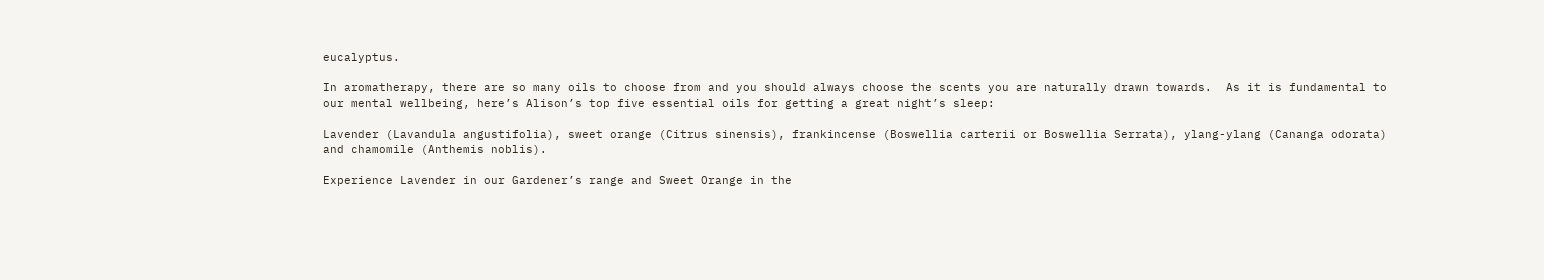eucalyptus.

In aromatherapy, there are so many oils to choose from and you should always choose the scents you are naturally drawn towards.  As it is fundamental to our mental wellbeing, here’s Alison’s top five essential oils for getting a great night’s sleep:

Lavender (Lavandula angustifolia), sweet orange (Citrus sinensis), frankincense (Boswellia carterii or Boswellia Serrata), ylang-ylang (Cananga odorata) and chamomile (Anthemis noblis).

Experience Lavender in our Gardener’s range and Sweet Orange in the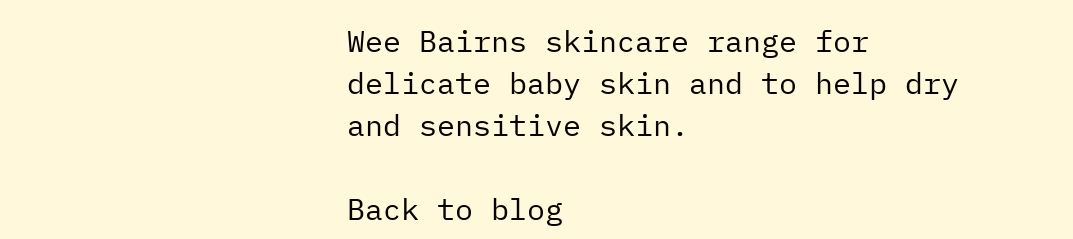Wee Bairns skincare range for delicate baby skin and to help dry and sensitive skin.

Back to blog